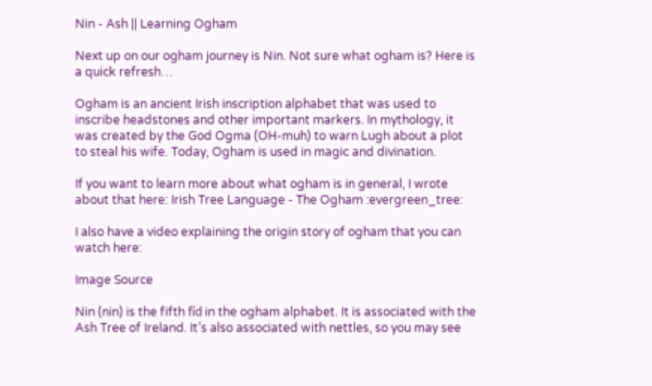Nin - Ash || Learning Ogham

Next up on our ogham journey is Nin. Not sure what ogham is? Here is a quick refresh…

Ogham is an ancient Irish inscription alphabet that was used to inscribe headstones and other important markers. In mythology, it was created by the God Ogma (OH-muh) to warn Lugh about a plot to steal his wife. Today, Ogham is used in magic and divination.

If you want to learn more about what ogham is in general, I wrote about that here: Irish Tree Language - The Ogham :evergreen_tree:

I also have a video explaining the origin story of ogham that you can watch here:

Image Source

Nin (nin) is the fifth fíd in the ogham alphabet. It is associated with the Ash Tree of Ireland. It’s also associated with nettles, so you may see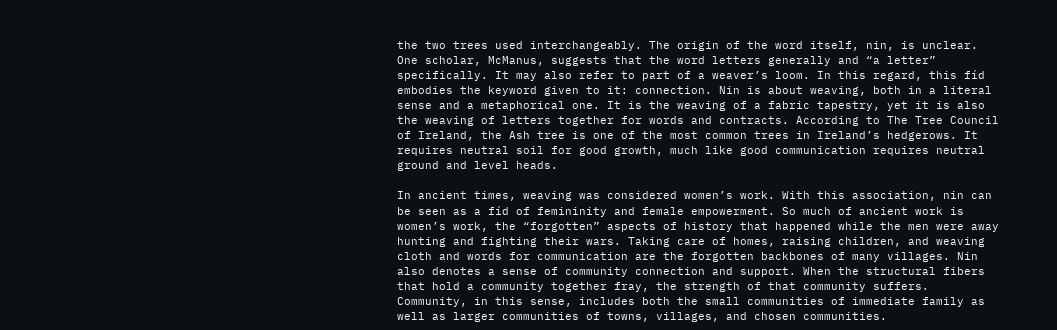the two trees used interchangeably. The origin of the word itself, nin, is unclear. One scholar, McManus, suggests that the word letters generally and “a letter” specifically. It may also refer to part of a weaver’s loom. In this regard, this fíd embodies the keyword given to it: connection. Nin is about weaving, both in a literal sense and a metaphorical one. It is the weaving of a fabric tapestry, yet it is also the weaving of letters together for words and contracts. According to The Tree Council of Ireland, the Ash tree is one of the most common trees in Ireland’s hedgerows. It requires neutral soil for good growth, much like good communication requires neutral ground and level heads.

In ancient times, weaving was considered women’s work. With this association, nin can be seen as a fíd of femininity and female empowerment. So much of ancient work is women’s work, the “forgotten” aspects of history that happened while the men were away hunting and fighting their wars. Taking care of homes, raising children, and weaving cloth and words for communication are the forgotten backbones of many villages. Nin also denotes a sense of community connection and support. When the structural fibers that hold a community together fray, the strength of that community suffers. Community, in this sense, includes both the small communities of immediate family as well as larger communities of towns, villages, and chosen communities.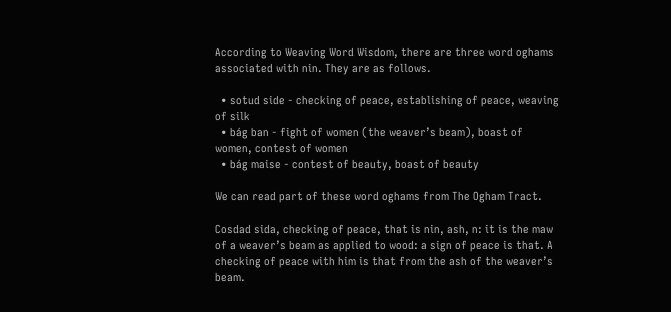According to Weaving Word Wisdom, there are three word oghams associated with nin. They are as follows.

  • sotud side - checking of peace, establishing of peace, weaving of silk
  • bág ban - fight of women (the weaver’s beam), boast of women, contest of women
  • bág maise - contest of beauty, boast of beauty

We can read part of these word oghams from The Ogham Tract.

Cosdad sida, checking of peace, that is nin, ash, n: it is the maw of a weaver’s beam as applied to wood: a sign of peace is that. A checking of peace with him is that from the ash of the weaver’s beam.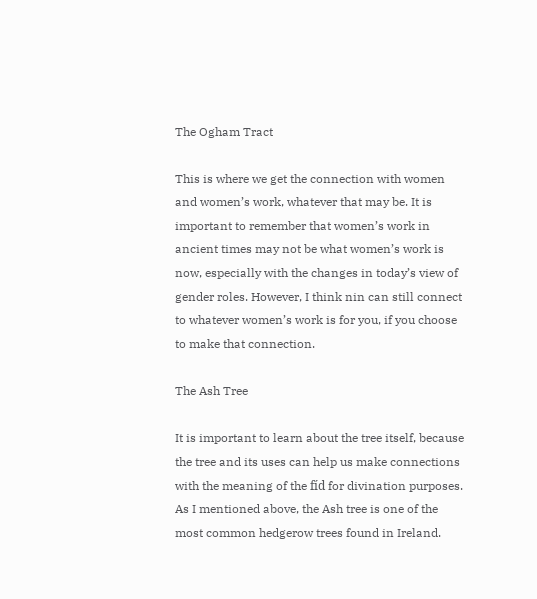The Ogham Tract

This is where we get the connection with women and women’s work, whatever that may be. It is important to remember that women’s work in ancient times may not be what women’s work is now, especially with the changes in today’s view of gender roles. However, I think nin can still connect to whatever women’s work is for you, if you choose to make that connection.

The Ash Tree

It is important to learn about the tree itself, because the tree and its uses can help us make connections with the meaning of the fíd for divination purposes. As I mentioned above, the Ash tree is one of the most common hedgerow trees found in Ireland.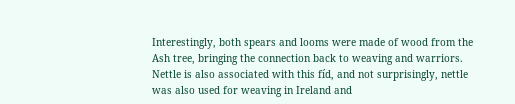Interestingly, both spears and looms were made of wood from the Ash tree, bringing the connection back to weaving and warriors. Nettle is also associated with this fíd, and not surprisingly, nettle was also used for weaving in Ireland and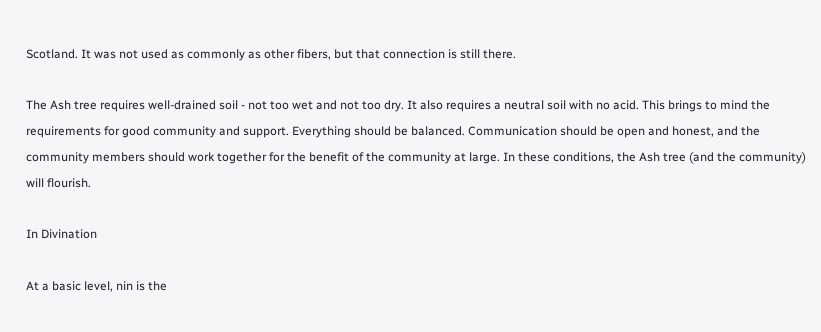Scotland. It was not used as commonly as other fibers, but that connection is still there.

The Ash tree requires well-drained soil - not too wet and not too dry. It also requires a neutral soil with no acid. This brings to mind the requirements for good community and support. Everything should be balanced. Communication should be open and honest, and the community members should work together for the benefit of the community at large. In these conditions, the Ash tree (and the community) will flourish.

In Divination

At a basic level, nin is the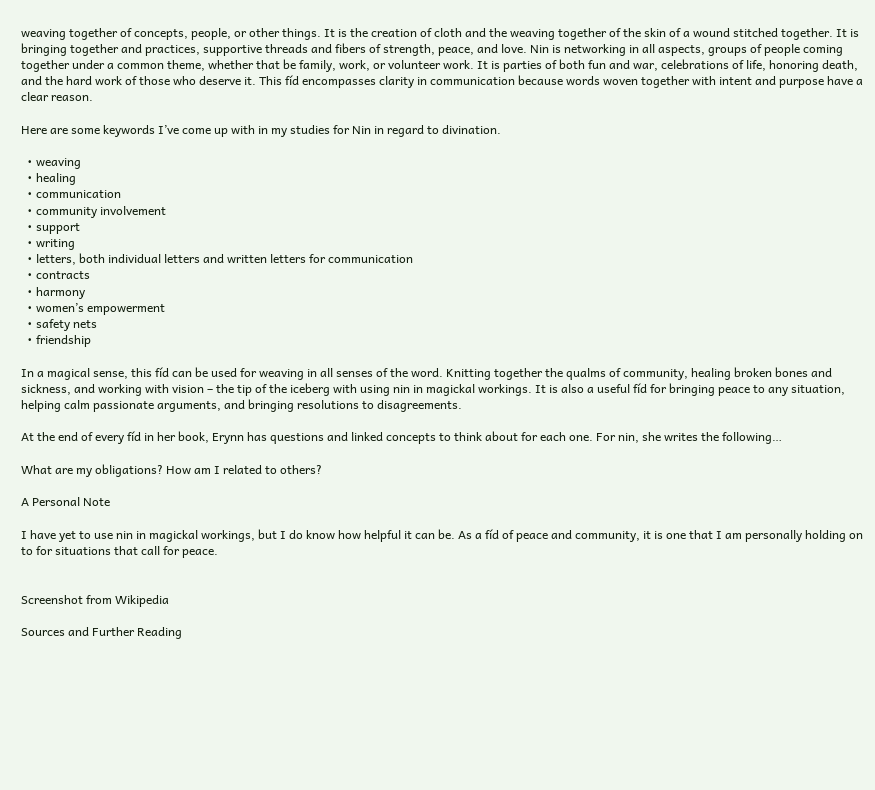weaving together of concepts, people, or other things. It is the creation of cloth and the weaving together of the skin of a wound stitched together. It is bringing together and practices, supportive threads and fibers of strength, peace, and love. Nin is networking in all aspects, groups of people coming together under a common theme, whether that be family, work, or volunteer work. It is parties of both fun and war, celebrations of life, honoring death, and the hard work of those who deserve it. This fíd encompasses clarity in communication because words woven together with intent and purpose have a clear reason.

Here are some keywords I’ve come up with in my studies for Nin in regard to divination.

  • weaving
  • healing
  • communication
  • community involvement
  • support
  • writing
  • letters, both individual letters and written letters for communication
  • contracts
  • harmony
  • women’s empowerment
  • safety nets
  • friendship

In a magical sense, this fíd can be used for weaving in all senses of the word. Knitting together the qualms of community, healing broken bones and sickness, and working with vision – the tip of the iceberg with using nin in magickal workings. It is also a useful fíd for bringing peace to any situation, helping calm passionate arguments, and bringing resolutions to disagreements.

At the end of every fíd in her book, Erynn has questions and linked concepts to think about for each one. For nin, she writes the following…

What are my obligations? How am I related to others?

A Personal Note

I have yet to use nin in magickal workings, but I do know how helpful it can be. As a fíd of peace and community, it is one that I am personally holding on to for situations that call for peace.


Screenshot from Wikipedia

Sources and Further Reading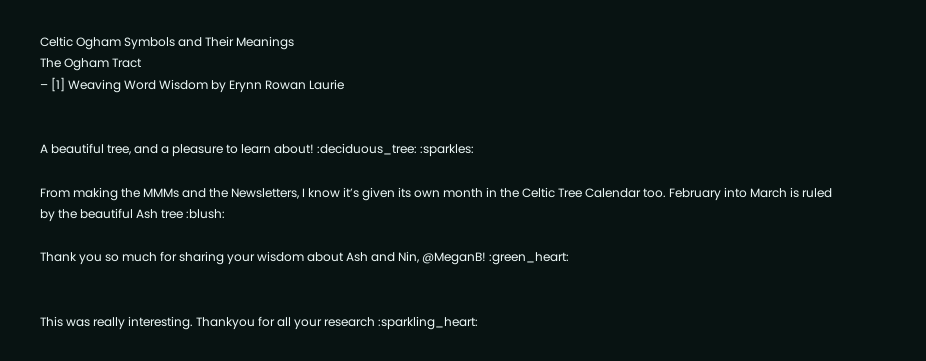Celtic Ogham Symbols and Their Meanings
The Ogham Tract
– [1] Weaving Word Wisdom by Erynn Rowan Laurie


A beautiful tree, and a pleasure to learn about! :deciduous_tree: :sparkles:

From making the MMMs and the Newsletters, I know it’s given its own month in the Celtic Tree Calendar too. February into March is ruled by the beautiful Ash tree :blush:

Thank you so much for sharing your wisdom about Ash and Nin, @MeganB! :green_heart:


This was really interesting. Thankyou for all your research :sparkling_heart: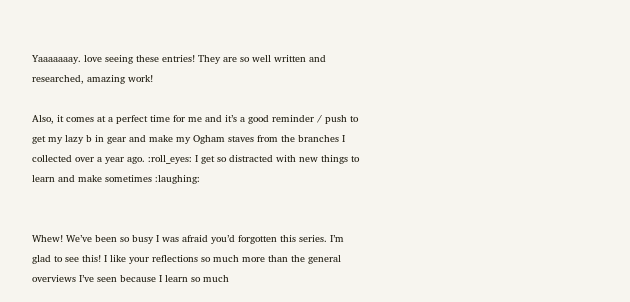Yaaaaaaay. love seeing these entries! They are so well written and researched, amazing work!

Also, it comes at a perfect time for me and it’s a good reminder / push to get my lazy b in gear and make my Ogham staves from the branches I collected over a year ago. :roll_eyes: I get so distracted with new things to learn and make sometimes :laughing:


Whew! We’ve been so busy I was afraid you’d forgotten this series. I’m glad to see this! I like your reflections so much more than the general overviews I’ve seen because I learn so much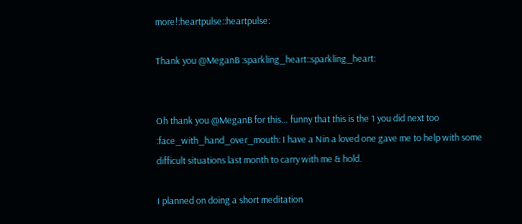more!:heartpulse::heartpulse:

Thank you @MeganB :sparkling_heart::sparkling_heart:


Oh thank you @MeganB for this… funny that this is the 1 you did next too :face_with_hand_over_mouth: I have a Nin a loved one gave me to help with some difficult situations last month to carry with me & hold.

I planned on doing a short meditation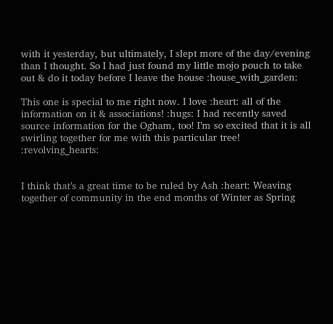with it yesterday, but ultimately, I slept more of the day/evening than I thought. So I had just found my little mojo pouch to take out & do it today before I leave the house :house_with_garden:

This one is special to me right now. I love :heart: all of the information on it & associations! :hugs: I had recently saved source information for the Ogham, too! I’m so excited that it is all swirling together for me with this particular tree! :revolving_hearts:


I think that’s a great time to be ruled by Ash :heart: Weaving together of community in the end months of Winter as Spring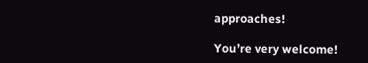approaches!

You’re very welcome!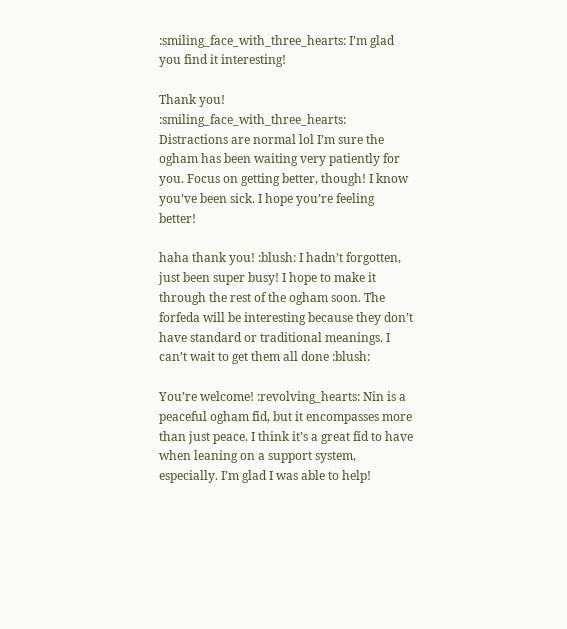:smiling_face_with_three_hearts: I’m glad you find it interesting!

Thank you! :smiling_face_with_three_hearts: Distractions are normal lol I’m sure the ogham has been waiting very patiently for you. Focus on getting better, though! I know you’ve been sick. I hope you’re feeling better!

haha thank you! :blush: I hadn’t forgotten, just been super busy! I hope to make it through the rest of the ogham soon. The forfeda will be interesting because they don’t have standard or traditional meanings. I can’t wait to get them all done :blush:

You’re welcome! :revolving_hearts: Nin is a peaceful ogham fid, but it encompasses more than just peace. I think it’s a great fíd to have when leaning on a support system, especially. I’m glad I was able to help!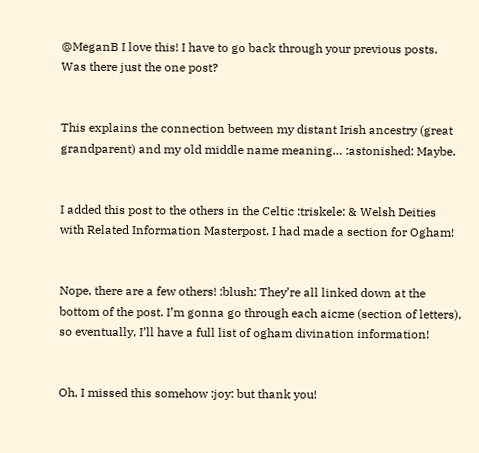@MeganB I love this! I have to go back through your previous posts. Was there just the one post?


This explains the connection between my distant Irish ancestry (great grandparent) and my old middle name meaning… :astonished: Maybe.


I added this post to the others in the Celtic :triskele: & Welsh Deities with Related Information Masterpost. I had made a section for Ogham!


Nope, there are a few others! :blush: They’re all linked down at the bottom of the post. I’m gonna go through each aicme (section of letters), so eventually, I’ll have a full list of ogham divination information!


Oh, I missed this somehow :joy: but thank you!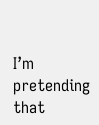I’m pretending that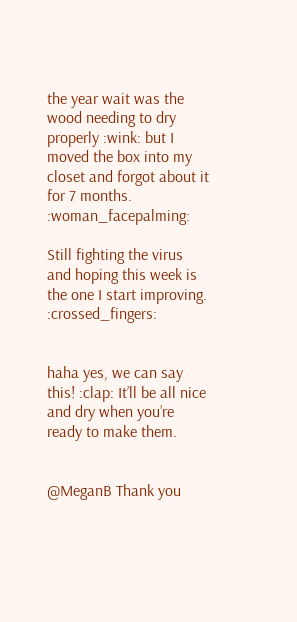the year wait was the wood needing to dry properly :wink: but I moved the box into my closet and forgot about it for 7 months. :woman_facepalming:

Still fighting the virus and hoping this week is the one I start improving. :crossed_fingers:


haha yes, we can say this! :clap: It’ll be all nice and dry when you’re ready to make them.


@MeganB Thank you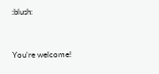:blush:


You’re welcome!